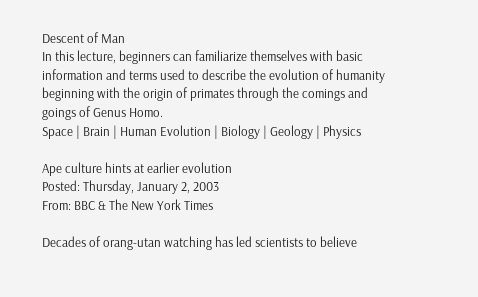Descent of Man
In this lecture, beginners can familiarize themselves with basic information and terms used to describe the evolution of humanity beginning with the origin of primates through the comings and goings of Genus Homo.
Space | Brain | Human Evolution | Biology | Geology | Physics

Ape culture hints at earlier evolution
Posted: Thursday, January 2, 2003
From: BBC & The New York Times

Decades of orang-utan watching has led scientists to believe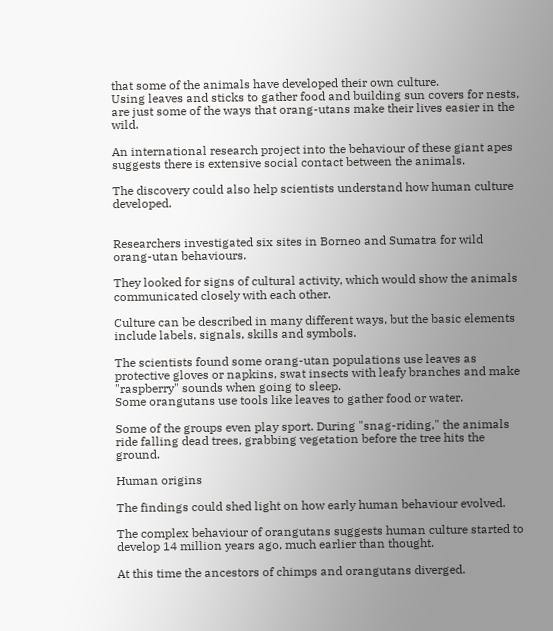that some of the animals have developed their own culture.
Using leaves and sticks to gather food and building sun covers for nests, are just some of the ways that orang-utans make their lives easier in the wild.

An international research project into the behaviour of these giant apes suggests there is extensive social contact between the animals.

The discovery could also help scientists understand how human culture developed.


Researchers investigated six sites in Borneo and Sumatra for wild orang-utan behaviours.

They looked for signs of cultural activity, which would show the animals communicated closely with each other.

Culture can be described in many different ways, but the basic elements include labels, signals, skills and symbols.

The scientists found some orang-utan populations use leaves as protective gloves or napkins, swat insects with leafy branches and make "raspberry" sounds when going to sleep.
Some orangutans use tools like leaves to gather food or water.

Some of the groups even play sport. During "snag-riding," the animals ride falling dead trees, grabbing vegetation before the tree hits the ground.

Human origins

The findings could shed light on how early human behaviour evolved.

The complex behaviour of orangutans suggests human culture started to develop 14 million years ago, much earlier than thought.

At this time the ancestors of chimps and orangutans diverged.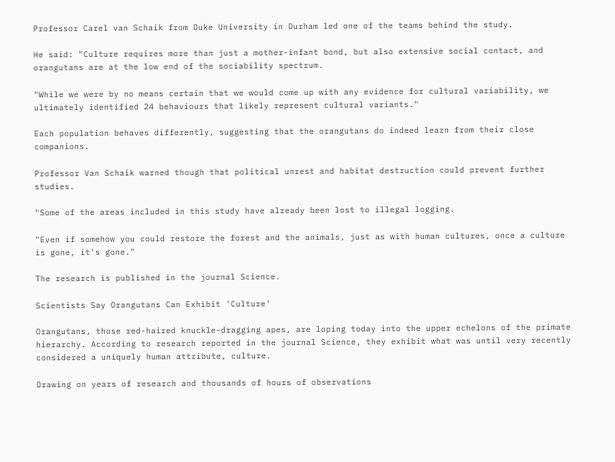Professor Carel van Schaik from Duke University in Durham led one of the teams behind the study.

He said: "Culture requires more than just a mother-infant bond, but also extensive social contact, and orangutans are at the low end of the sociability spectrum.

"While we were by no means certain that we would come up with any evidence for cultural variability, we ultimately identified 24 behaviours that likely represent cultural variants."

Each population behaves differently, suggesting that the orangutans do indeed learn from their close companions.

Professor Van Schaik warned though that political unrest and habitat destruction could prevent further studies.

"Some of the areas included in this study have already been lost to illegal logging.

"Even if somehow you could restore the forest and the animals, just as with human cultures, once a culture is gone, it's gone."

The research is published in the journal Science.

Scientists Say Orangutans Can Exhibit 'Culture'

Orangutans, those red-haired knuckle-dragging apes, are loping today into the upper echelons of the primate hierarchy. According to research reported in the journal Science, they exhibit what was until very recently considered a uniquely human attribute, culture.

Drawing on years of research and thousands of hours of observations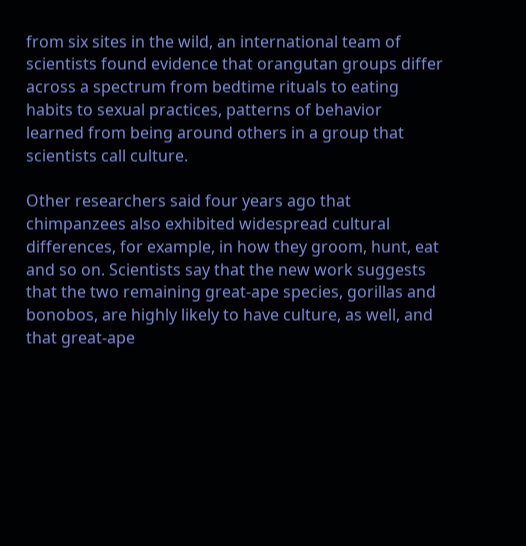from six sites in the wild, an international team of scientists found evidence that orangutan groups differ across a spectrum from bedtime rituals to eating habits to sexual practices, patterns of behavior learned from being around others in a group that scientists call culture.

Other researchers said four years ago that chimpanzees also exhibited widespread cultural differences, for example, in how they groom, hunt, eat and so on. Scientists say that the new work suggests that the two remaining great-ape species, gorillas and bonobos, are highly likely to have culture, as well, and that great-ape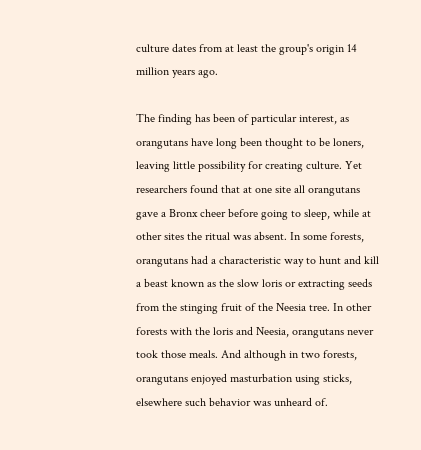culture dates from at least the group's origin 14 million years ago.

The finding has been of particular interest, as orangutans have long been thought to be loners, leaving little possibility for creating culture. Yet researchers found that at one site all orangutans gave a Bronx cheer before going to sleep, while at other sites the ritual was absent. In some forests, orangutans had a characteristic way to hunt and kill a beast known as the slow loris or extracting seeds from the stinging fruit of the Neesia tree. In other forests with the loris and Neesia, orangutans never took those meals. And although in two forests, orangutans enjoyed masturbation using sticks, elsewhere such behavior was unheard of.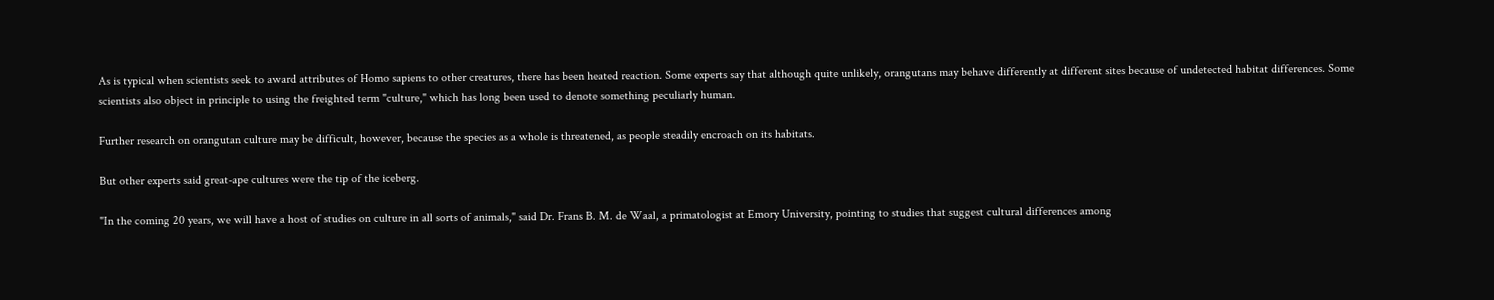As is typical when scientists seek to award attributes of Homo sapiens to other creatures, there has been heated reaction. Some experts say that although quite unlikely, orangutans may behave differently at different sites because of undetected habitat differences. Some scientists also object in principle to using the freighted term "culture," which has long been used to denote something peculiarly human.

Further research on orangutan culture may be difficult, however, because the species as a whole is threatened, as people steadily encroach on its habitats.

But other experts said great-ape cultures were the tip of the iceberg.

"In the coming 20 years, we will have a host of studies on culture in all sorts of animals," said Dr. Frans B. M. de Waal, a primatologist at Emory University, pointing to studies that suggest cultural differences among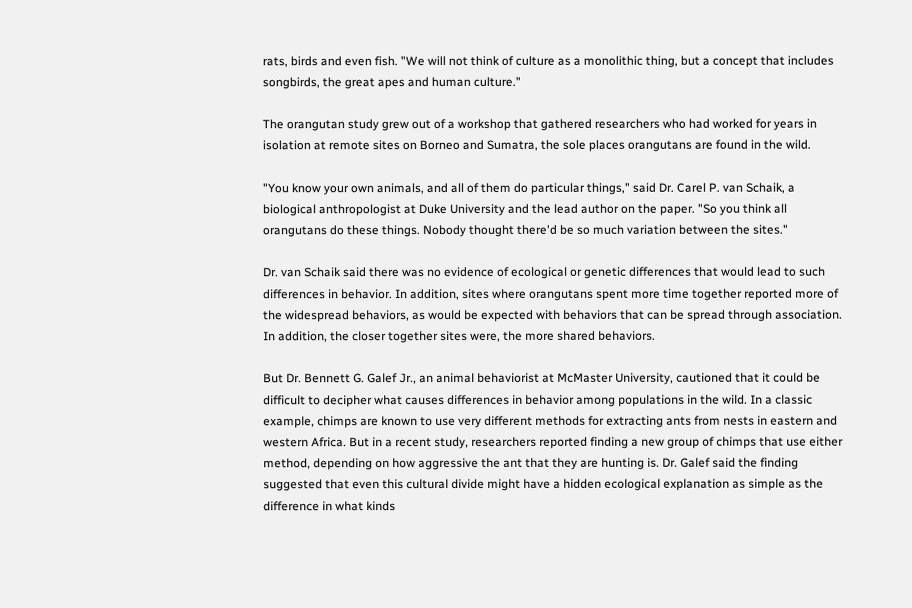rats, birds and even fish. "We will not think of culture as a monolithic thing, but a concept that includes songbirds, the great apes and human culture."

The orangutan study grew out of a workshop that gathered researchers who had worked for years in isolation at remote sites on Borneo and Sumatra, the sole places orangutans are found in the wild.

"You know your own animals, and all of them do particular things," said Dr. Carel P. van Schaik, a biological anthropologist at Duke University and the lead author on the paper. "So you think all orangutans do these things. Nobody thought there'd be so much variation between the sites."

Dr. van Schaik said there was no evidence of ecological or genetic differences that would lead to such differences in behavior. In addition, sites where orangutans spent more time together reported more of the widespread behaviors, as would be expected with behaviors that can be spread through association. In addition, the closer together sites were, the more shared behaviors.

But Dr. Bennett G. Galef Jr., an animal behaviorist at McMaster University, cautioned that it could be difficult to decipher what causes differences in behavior among populations in the wild. In a classic example, chimps are known to use very different methods for extracting ants from nests in eastern and western Africa. But in a recent study, researchers reported finding a new group of chimps that use either method, depending on how aggressive the ant that they are hunting is. Dr. Galef said the finding suggested that even this cultural divide might have a hidden ecological explanation as simple as the difference in what kinds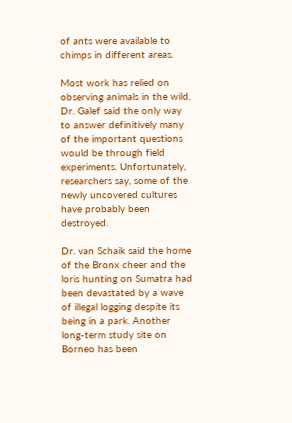of ants were available to chimps in different areas.

Most work has relied on observing animals in the wild. Dr. Galef said the only way to answer definitively many of the important questions would be through field experiments. Unfortunately, researchers say, some of the newly uncovered cultures have probably been destroyed.

Dr. van Schaik said the home of the Bronx cheer and the loris hunting on Sumatra had been devastated by a wave of illegal logging despite its being in a park. Another long-term study site on Borneo has been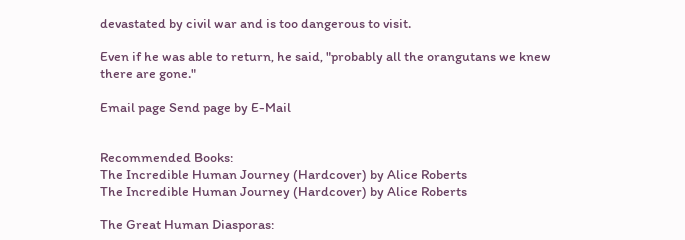devastated by civil war and is too dangerous to visit.

Even if he was able to return, he said, "probably all the orangutans we knew there are gone."

Email page Send page by E-Mail


Recommended Books:
The Incredible Human Journey (Hardcover) by Alice Roberts
The Incredible Human Journey (Hardcover) by Alice Roberts

The Great Human Diasporas: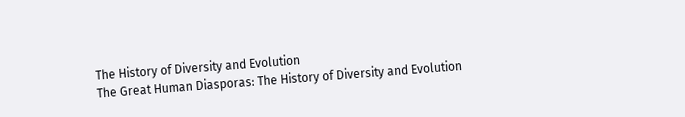The History of Diversity and Evolution
The Great Human Diasporas: The History of Diversity and Evolution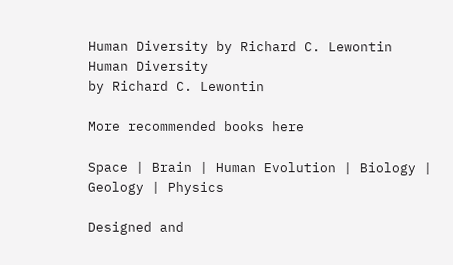Human Diversity by Richard C. Lewontin
Human Diversity
by Richard C. Lewontin

More recommended books here

Space | Brain | Human Evolution | Biology | Geology | Physics

Designed and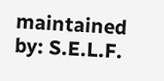maintained by: S.E.L.F.